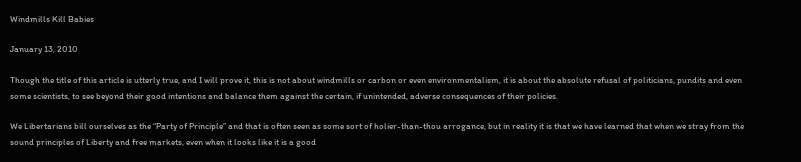Windmills Kill Babies

January 13, 2010

Though the title of this article is utterly true, and I will prove it, this is not about windmills or carbon or even environmentalism, it is about the absolute refusal of politicians, pundits and even some scientists, to see beyond their good intentions and balance them against the certain, if unintended, adverse consequences of their policies.

We Libertarians bill ourselves as the “Party of Principle” and that is often seen as some sort of holier-than-thou arrogance, but in reality it is that we have learned that when we stray from the sound principles of Liberty and free markets, even when it looks like it is a good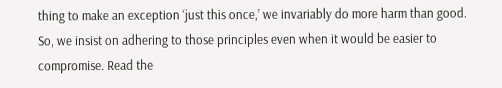thing to make an exception ‘just this once,’ we invariably do more harm than good. So, we insist on adhering to those principles even when it would be easier to compromise. Read the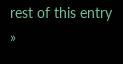rest of this entry »